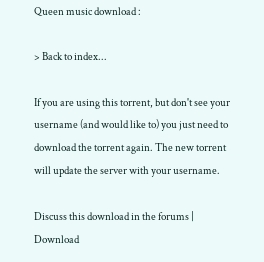Queen music download :

> Back to index...

If you are using this torrent, but don't see your username (and would like to) you just need to download the torrent again. The new torrent will update the server with your username.

Discuss this download in the forums | Download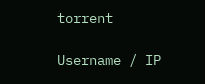torrent

Username / IP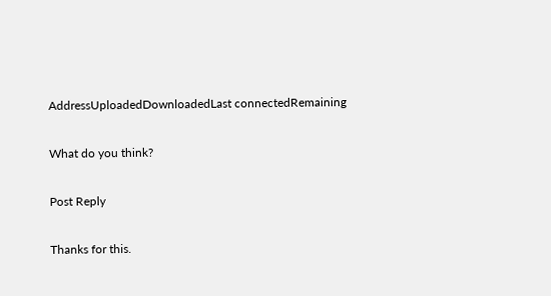AddressUploadedDownloadedLast connectedRemaining

What do you think?

Post Reply

Thanks for this.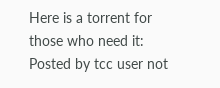Here is a torrent for those who need it:
Posted by tcc user not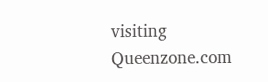visiting Queenzone.com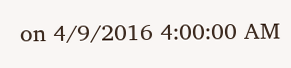on 4/9/2016 4:00:00 AM